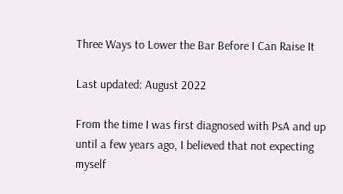Three Ways to Lower the Bar Before I Can Raise It

Last updated: August 2022

From the time I was first diagnosed with PsA and up until a few years ago, I believed that not expecting myself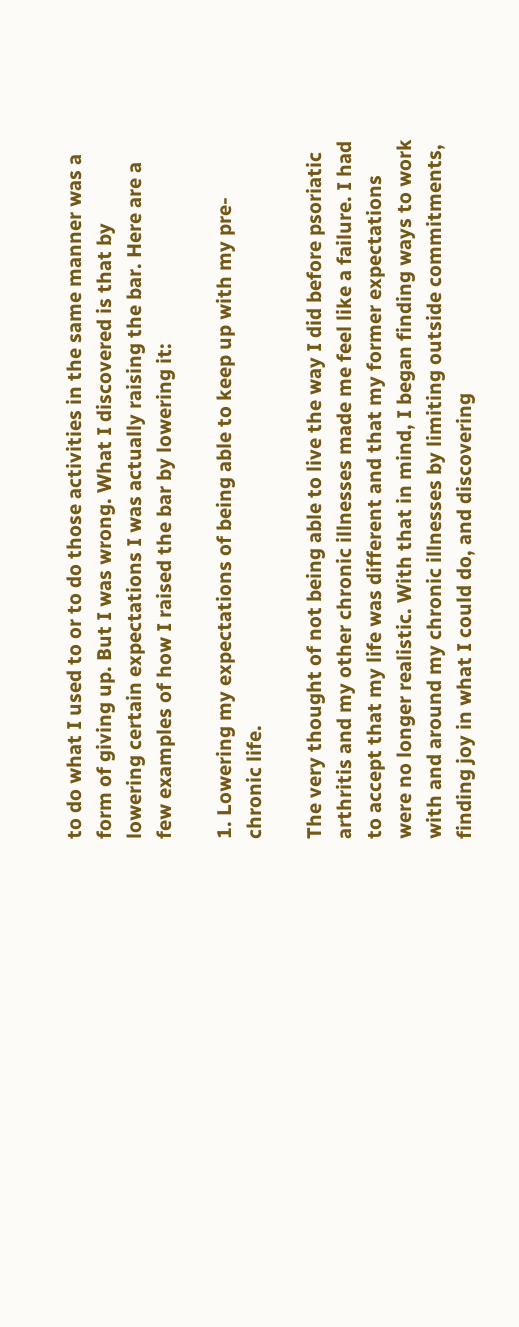to do what I used to or to do those activities in the same manner was a form of giving up. But I was wrong. What I discovered is that by lowering certain expectations I was actually raising the bar. Here are a few examples of how I raised the bar by lowering it:

1. Lowering my expectations of being able to keep up with my pre-chronic life.

The very thought of not being able to live the way I did before psoriatic arthritis and my other chronic illnesses made me feel like a failure. I had to accept that my life was different and that my former expectations were no longer realistic. With that in mind, I began finding ways to work with and around my chronic illnesses by limiting outside commitments, finding joy in what I could do, and discovering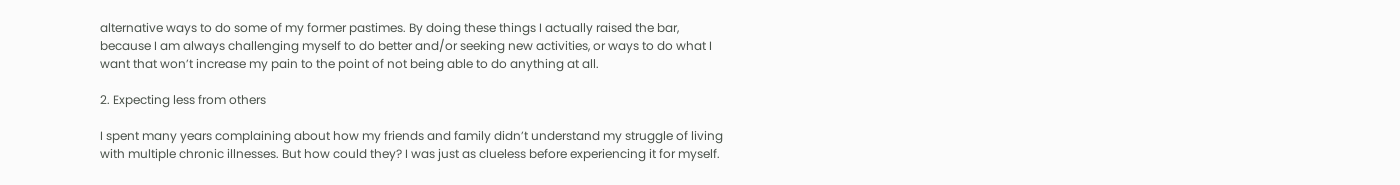alternative ways to do some of my former pastimes. By doing these things I actually raised the bar, because I am always challenging myself to do better and/or seeking new activities, or ways to do what I want that won’t increase my pain to the point of not being able to do anything at all.

2. Expecting less from others

I spent many years complaining about how my friends and family didn’t understand my struggle of living with multiple chronic illnesses. But how could they? I was just as clueless before experiencing it for myself.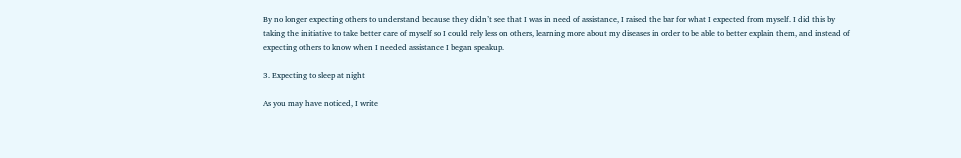By no longer expecting others to understand because they didn’t see that I was in need of assistance, I raised the bar for what I expected from myself. I did this by taking the initiative to take better care of myself so I could rely less on others, learning more about my diseases in order to be able to better explain them, and instead of expecting others to know when I needed assistance I began speakup.

3. Expecting to sleep at night

As you may have noticed, I write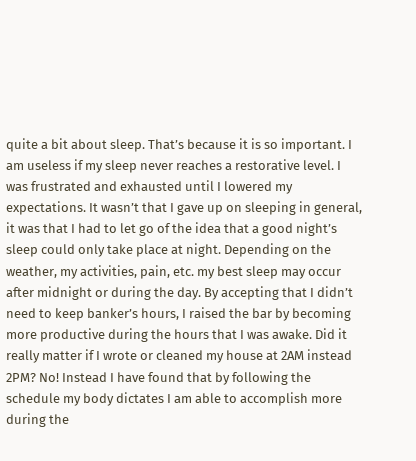quite a bit about sleep. That’s because it is so important. I am useless if my sleep never reaches a restorative level. I was frustrated and exhausted until I lowered my expectations. It wasn’t that I gave up on sleeping in general, it was that I had to let go of the idea that a good night’s sleep could only take place at night. Depending on the weather, my activities, pain, etc. my best sleep may occur after midnight or during the day. By accepting that I didn’t need to keep banker’s hours, I raised the bar by becoming more productive during the hours that I was awake. Did it really matter if I wrote or cleaned my house at 2AM instead 2PM? No! Instead I have found that by following the schedule my body dictates I am able to accomplish more during the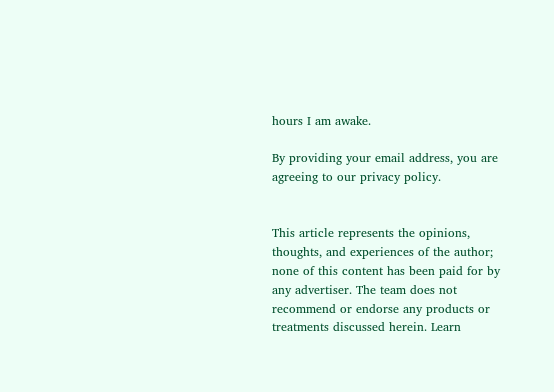hours I am awake.

By providing your email address, you are agreeing to our privacy policy.


This article represents the opinions, thoughts, and experiences of the author; none of this content has been paid for by any advertiser. The team does not recommend or endorse any products or treatments discussed herein. Learn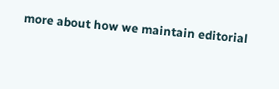more about how we maintain editorial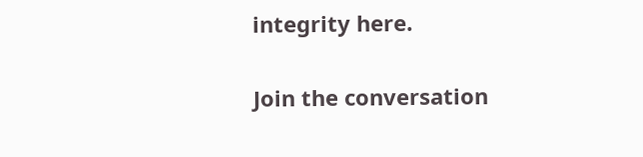integrity here.

Join the conversation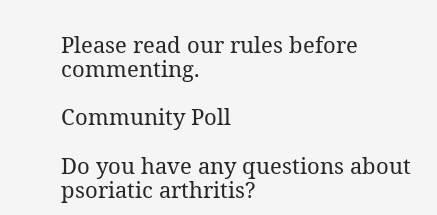Please read our rules before commenting.

Community Poll

Do you have any questions about psoriatic arthritis?